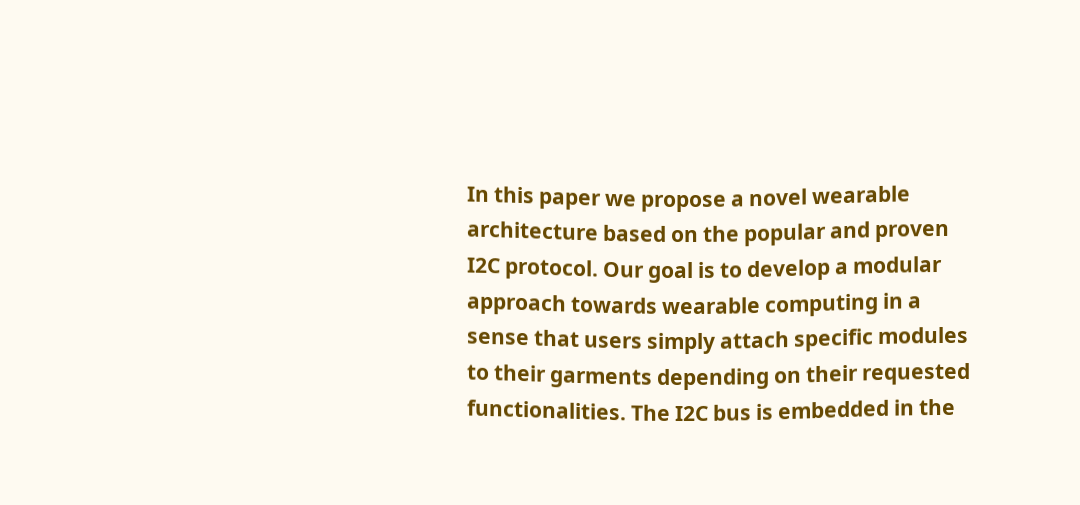In this paper we propose a novel wearable architecture based on the popular and proven I2C protocol. Our goal is to develop a modular approach towards wearable computing in a sense that users simply attach specific modules to their garments depending on their requested functionalities. The I2C bus is embedded in the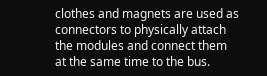clothes and magnets are used as connectors to physically attach the modules and connect them at the same time to the bus.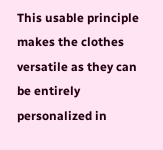This usable principle makes the clothes versatile as they can be entirely personalized in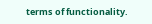terms of functionality.